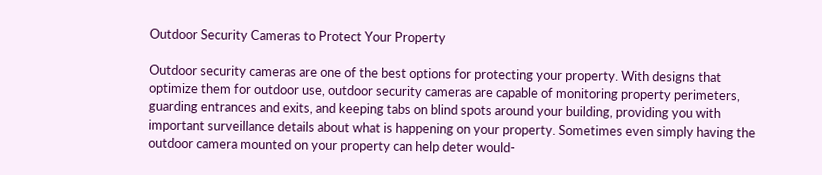Outdoor Security Cameras to Protect Your Property

Outdoor security cameras are one of the best options for protecting your property. With designs that optimize them for outdoor use, outdoor security cameras are capable of monitoring property perimeters, guarding entrances and exits, and keeping tabs on blind spots around your building, providing you with important surveillance details about what is happening on your property. Sometimes even simply having the outdoor camera mounted on your property can help deter would-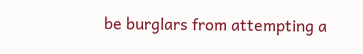be burglars from attempting a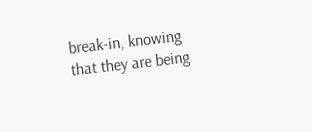break-in, knowing that they are being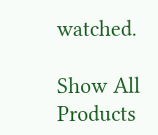watched.

Show All Products